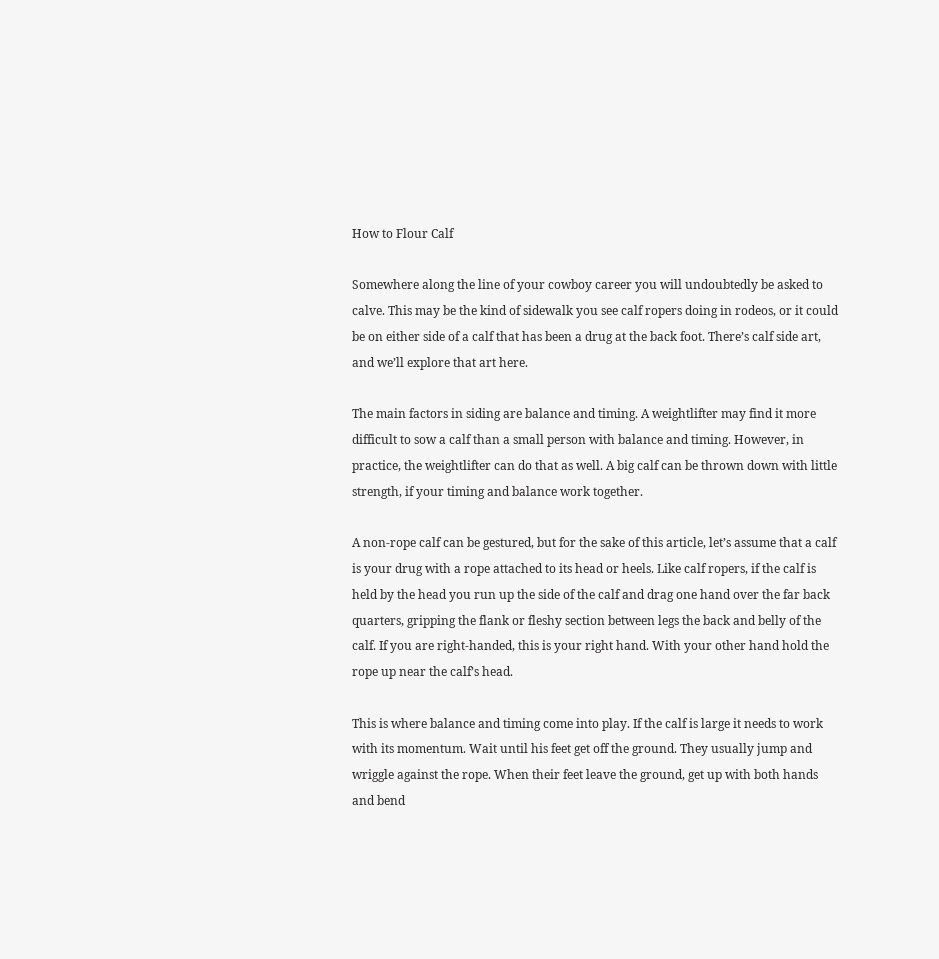How to Flour Calf

Somewhere along the line of your cowboy career you will undoubtedly be asked to calve. This may be the kind of sidewalk you see calf ropers doing in rodeos, or it could be on either side of a calf that has been a drug at the back foot. There’s calf side art, and we’ll explore that art here.

The main factors in siding are balance and timing. A weightlifter may find it more difficult to sow a calf than a small person with balance and timing. However, in practice, the weightlifter can do that as well. A big calf can be thrown down with little strength, if your timing and balance work together.

A non-rope calf can be gestured, but for the sake of this article, let’s assume that a calf is your drug with a rope attached to its head or heels. Like calf ropers, if the calf is held by the head you run up the side of the calf and drag one hand over the far back quarters, gripping the flank or fleshy section between legs the back and belly of the calf. If you are right-handed, this is your right hand. With your other hand hold the rope up near the calf’s head.

This is where balance and timing come into play. If the calf is large it needs to work with its momentum. Wait until his feet get off the ground. They usually jump and wriggle against the rope. When their feet leave the ground, get up with both hands and bend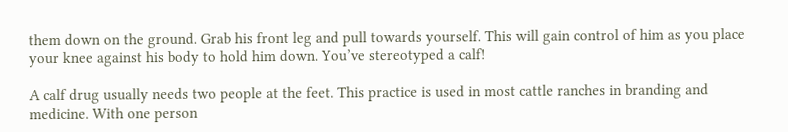them down on the ground. Grab his front leg and pull towards yourself. This will gain control of him as you place your knee against his body to hold him down. You’ve stereotyped a calf!

A calf drug usually needs two people at the feet. This practice is used in most cattle ranches in branding and medicine. With one person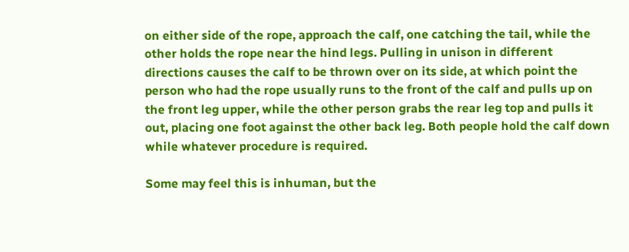on either side of the rope, approach the calf, one catching the tail, while the other holds the rope near the hind legs. Pulling in unison in different directions causes the calf to be thrown over on its side, at which point the person who had the rope usually runs to the front of the calf and pulls up on the front leg upper, while the other person grabs the rear leg top and pulls it out, placing one foot against the other back leg. Both people hold the calf down while whatever procedure is required.

Some may feel this is inhuman, but the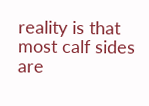reality is that most calf sides are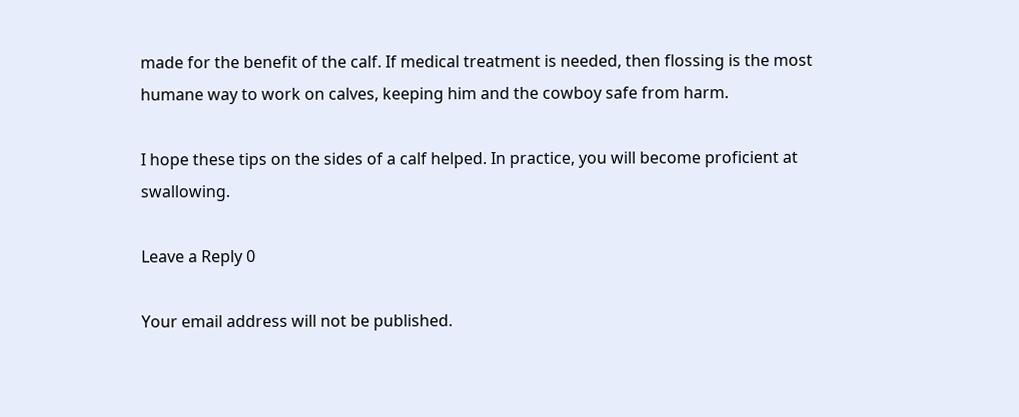made for the benefit of the calf. If medical treatment is needed, then flossing is the most humane way to work on calves, keeping him and the cowboy safe from harm.

I hope these tips on the sides of a calf helped. In practice, you will become proficient at swallowing.

Leave a Reply 0

Your email address will not be published.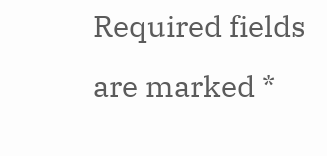Required fields are marked *